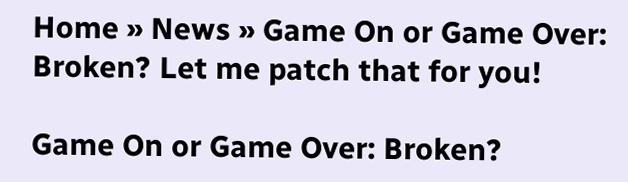Home » News » Game On or Game Over: Broken? Let me patch that for you!

Game On or Game Over: Broken?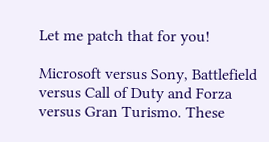Let me patch that for you!

Microsoft versus Sony, Battlefield versus Call of Duty and Forza versus Gran Turismo. These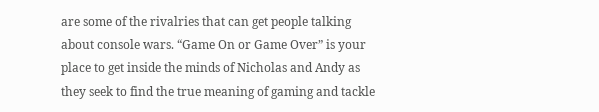are some of the rivalries that can get people talking about console wars. “Game On or Game Over” is your place to get inside the minds of Nicholas and Andy as they seek to find the true meaning of gaming and tackle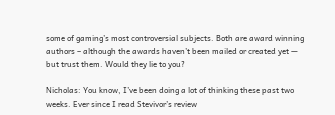some of gaming’s most controversial subjects. Both are award winning authors – although the awards haven’t been mailed or created yet — but trust them. Would they lie to you?

Nicholas: You know, I’ve been doing a lot of thinking these past two weeks. Ever since I read Stevivor’s review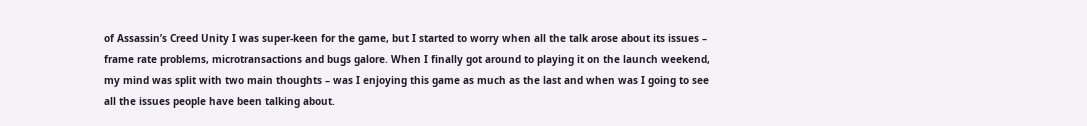of Assassin’s Creed Unity I was super-keen for the game, but I started to worry when all the talk arose about its issues – frame rate problems, microtransactions and bugs galore. When I finally got around to playing it on the launch weekend, my mind was split with two main thoughts – was I enjoying this game as much as the last and when was I going to see all the issues people have been talking about.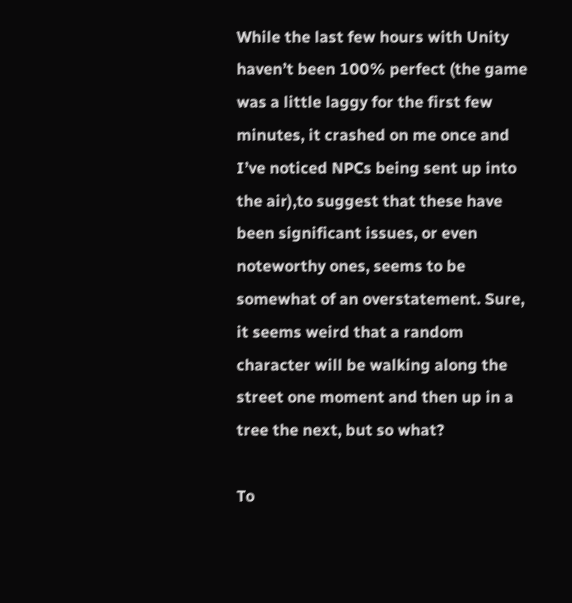While the last few hours with Unity haven’t been 100% perfect (the game was a little laggy for the first few minutes, it crashed on me once and I’ve noticed NPCs being sent up into the air),to suggest that these have been significant issues, or even noteworthy ones, seems to be somewhat of an overstatement. Sure, it seems weird that a random character will be walking along the street one moment and then up in a tree the next, but so what?

To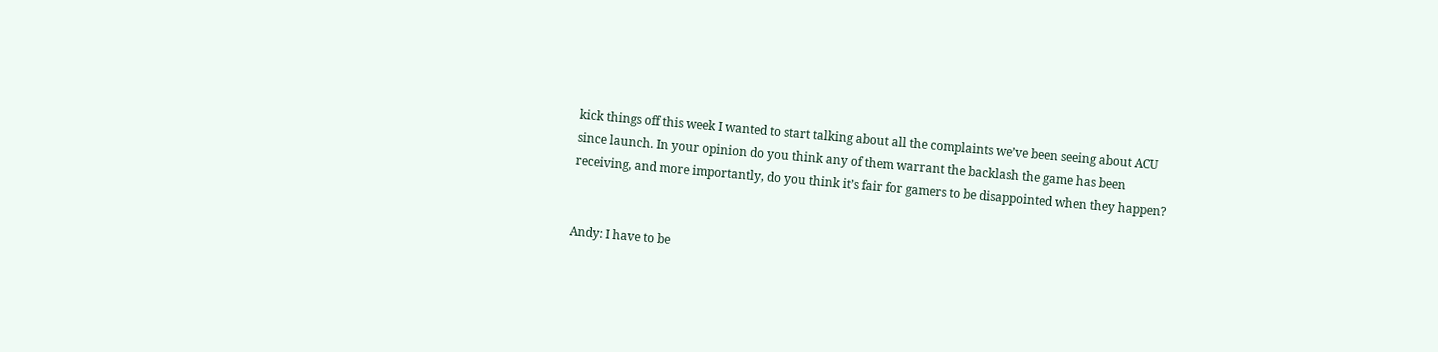kick things off this week I wanted to start talking about all the complaints we’ve been seeing about ACU since launch. In your opinion do you think any of them warrant the backlash the game has been receiving, and more importantly, do you think it’s fair for gamers to be disappointed when they happen?


Andy: I have to be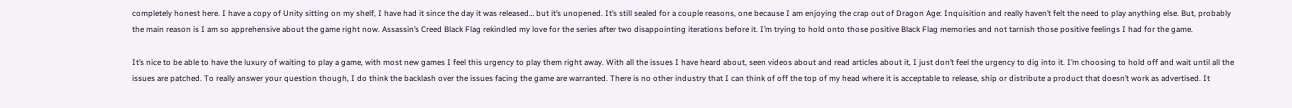completely honest here. I have a copy of Unity sitting on my shelf, I have had it since the day it was released… but it’s unopened. It’s still sealed for a couple reasons, one because I am enjoying the crap out of Dragon Age: Inquisition and really haven’t felt the need to play anything else. But, probably the main reason is I am so apprehensive about the game right now. Assassin’s Creed Black Flag rekindled my love for the series after two disappointing iterations before it. I’m trying to hold onto those positive Black Flag memories and not tarnish those positive feelings I had for the game.

It’s nice to be able to have the luxury of waiting to play a game, with most new games I feel this urgency to play them right away. With all the issues I have heard about, seen videos about and read articles about it, I just don’t feel the urgency to dig into it. I’m choosing to hold off and wait until all the issues are patched. To really answer your question though, I do think the backlash over the issues facing the game are warranted. There is no other industry that I can think of off the top of my head where it is acceptable to release, ship or distribute a product that doesn’t work as advertised. It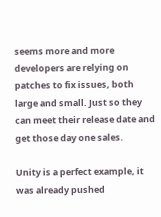seems more and more developers are relying on patches to fix issues, both large and small. Just so they can meet their release date and get those day one sales.

Unity is a perfect example, it was already pushed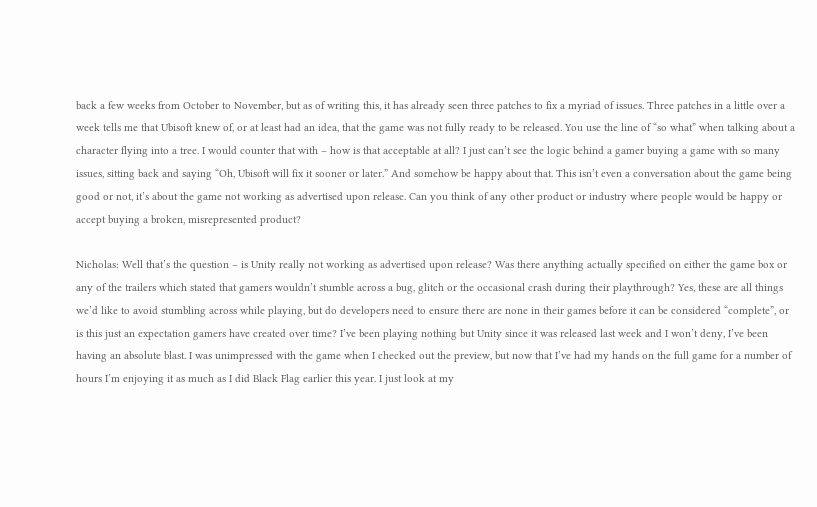back a few weeks from October to November, but as of writing this, it has already seen three patches to fix a myriad of issues. Three patches in a little over a week tells me that Ubisoft knew of, or at least had an idea, that the game was not fully ready to be released. You use the line of “so what” when talking about a character flying into a tree. I would counter that with – how is that acceptable at all? I just can’t see the logic behind a gamer buying a game with so many issues, sitting back and saying “Oh, Ubisoft will fix it sooner or later.” And somehow be happy about that. This isn’t even a conversation about the game being good or not, it’s about the game not working as advertised upon release. Can you think of any other product or industry where people would be happy or accept buying a broken, misrepresented product?

Nicholas: Well that’s the question – is Unity really not working as advertised upon release? Was there anything actually specified on either the game box or any of the trailers which stated that gamers wouldn’t stumble across a bug, glitch or the occasional crash during their playthrough? Yes, these are all things we’d like to avoid stumbling across while playing, but do developers need to ensure there are none in their games before it can be considered “complete”, or is this just an expectation gamers have created over time? I’ve been playing nothing but Unity since it was released last week and I won’t deny, I’ve been having an absolute blast. I was unimpressed with the game when I checked out the preview, but now that I’ve had my hands on the full game for a number of hours I’m enjoying it as much as I did Black Flag earlier this year. I just look at my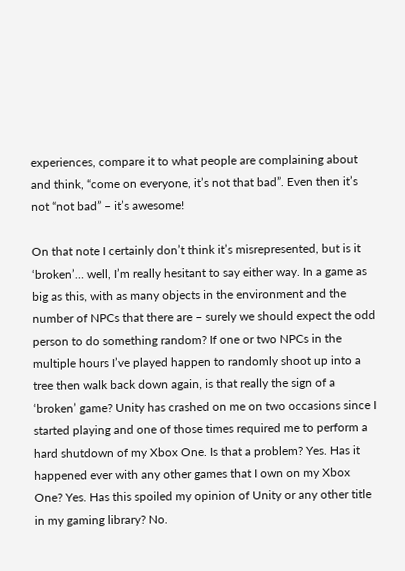experiences, compare it to what people are complaining about and think, “come on everyone, it’s not that bad”. Even then it’s not “not bad” – it’s awesome!

On that note I certainly don’t think it’s misrepresented, but is it ‘broken’… well, I’m really hesitant to say either way. In a game as big as this, with as many objects in the environment and the number of NPCs that there are – surely we should expect the odd person to do something random? If one or two NPCs in the multiple hours I’ve played happen to randomly shoot up into a tree then walk back down again, is that really the sign of a ‘broken’ game? Unity has crashed on me on two occasions since I started playing and one of those times required me to perform a hard shutdown of my Xbox One. Is that a problem? Yes. Has it happened ever with any other games that I own on my Xbox One? Yes. Has this spoiled my opinion of Unity or any other title in my gaming library? No.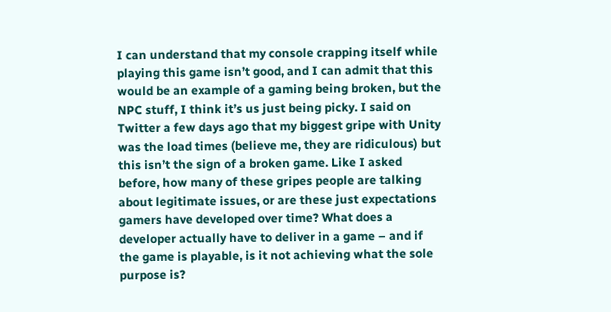I can understand that my console crapping itself while playing this game isn’t good, and I can admit that this would be an example of a gaming being broken, but the NPC stuff, I think it’s us just being picky. I said on Twitter a few days ago that my biggest gripe with Unity was the load times (believe me, they are ridiculous) but this isn’t the sign of a broken game. Like I asked before, how many of these gripes people are talking about legitimate issues, or are these just expectations gamers have developed over time? What does a developer actually have to deliver in a game – and if the game is playable, is it not achieving what the sole purpose is?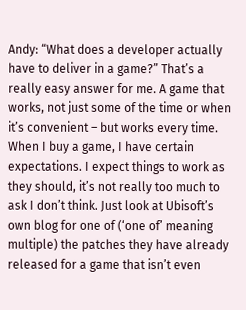Andy: “What does a developer actually have to deliver in a game?” That’s a really easy answer for me. A game that works, not just some of the time or when it’s convenient – but works every time. When I buy a game, I have certain expectations. I expect things to work as they should, it’s not really too much to ask I don’t think. Just look at Ubisoft’s own blog for one of (‘one of’ meaning multiple) the patches they have already released for a game that isn’t even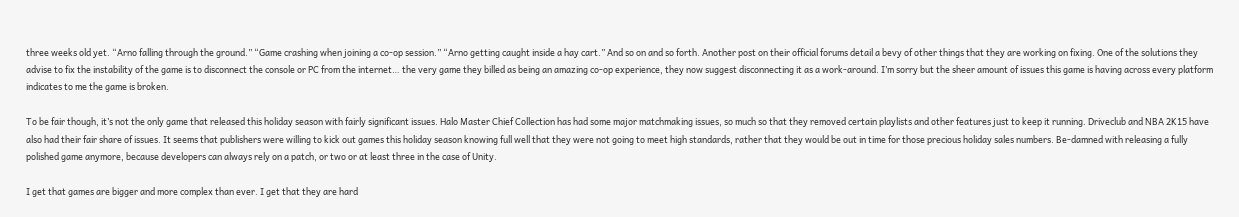three weeks old yet. “Arno falling through the ground.” “Game crashing when joining a co-op session.” “Arno getting caught inside a hay cart.” And so on and so forth. Another post on their official forums detail a bevy of other things that they are working on fixing. One of the solutions they advise to fix the instability of the game is to disconnect the console or PC from the internet… the very game they billed as being an amazing co-op experience, they now suggest disconnecting it as a work-around. I’m sorry but the sheer amount of issues this game is having across every platform indicates to me the game is broken.

To be fair though, it’s not the only game that released this holiday season with fairly significant issues. Halo Master Chief Collection has had some major matchmaking issues, so much so that they removed certain playlists and other features just to keep it running. Driveclub and NBA 2K15 have also had their fair share of issues. It seems that publishers were willing to kick out games this holiday season knowing full well that they were not going to meet high standards, rather that they would be out in time for those precious holiday sales numbers. Be-damned with releasing a fully polished game anymore, because developers can always rely on a patch, or two or at least three in the case of Unity.

I get that games are bigger and more complex than ever. I get that they are hard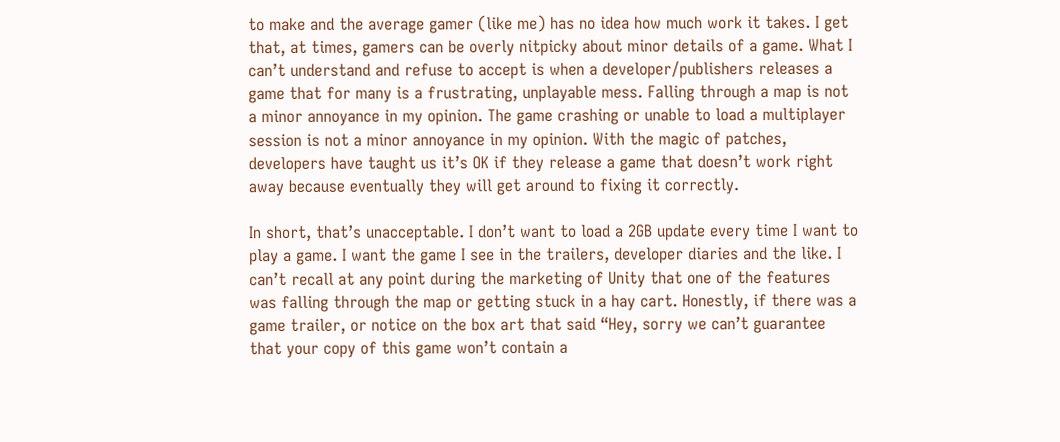to make and the average gamer (like me) has no idea how much work it takes. I get that, at times, gamers can be overly nitpicky about minor details of a game. What I can’t understand and refuse to accept is when a developer/publishers releases a game that for many is a frustrating, unplayable mess. Falling through a map is not a minor annoyance in my opinion. The game crashing or unable to load a multiplayer session is not a minor annoyance in my opinion. With the magic of patches, developers have taught us it’s OK if they release a game that doesn’t work right away because eventually they will get around to fixing it correctly.

In short, that’s unacceptable. I don’t want to load a 2GB update every time I want to play a game. I want the game I see in the trailers, developer diaries and the like. I can’t recall at any point during the marketing of Unity that one of the features was falling through the map or getting stuck in a hay cart. Honestly, if there was a game trailer, or notice on the box art that said “Hey, sorry we can’t guarantee that your copy of this game won’t contain a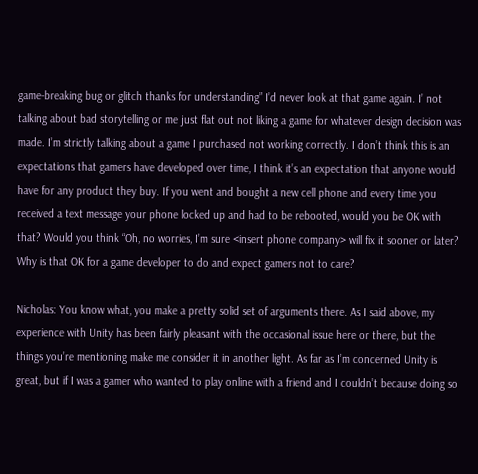game-breaking bug or glitch thanks for understanding” I’d never look at that game again. I’ not talking about bad storytelling or me just flat out not liking a game for whatever design decision was made. I’m strictly talking about a game I purchased not working correctly. I don’t think this is an expectations that gamers have developed over time, I think it’s an expectation that anyone would have for any product they buy. If you went and bought a new cell phone and every time you received a text message your phone locked up and had to be rebooted, would you be OK with that? Would you think “Oh, no worries, I’m sure <insert phone company> will fix it sooner or later? Why is that OK for a game developer to do and expect gamers not to care?

Nicholas: You know what, you make a pretty solid set of arguments there. As I said above, my experience with Unity has been fairly pleasant with the occasional issue here or there, but the things you’re mentioning make me consider it in another light. As far as I’m concerned Unity is great, but if I was a gamer who wanted to play online with a friend and I couldn’t because doing so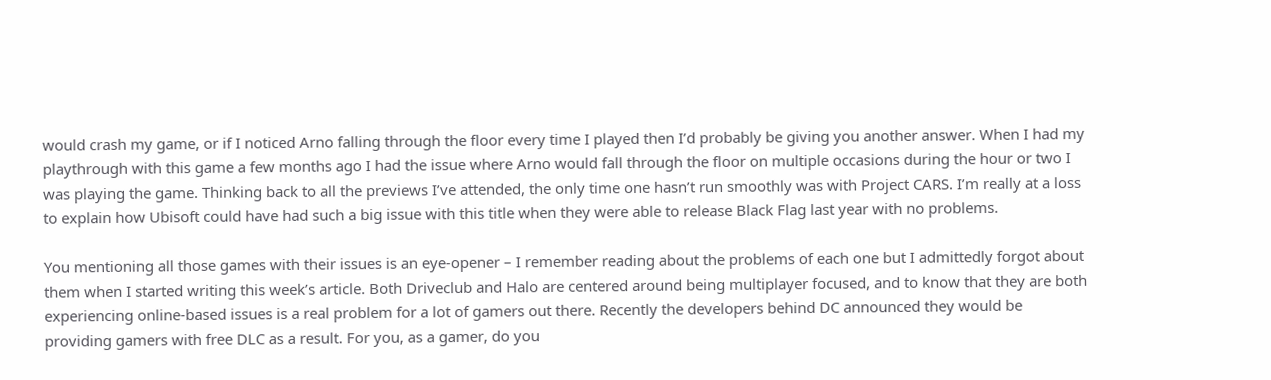would crash my game, or if I noticed Arno falling through the floor every time I played then I’d probably be giving you another answer. When I had my playthrough with this game a few months ago I had the issue where Arno would fall through the floor on multiple occasions during the hour or two I was playing the game. Thinking back to all the previews I’ve attended, the only time one hasn’t run smoothly was with Project CARS. I’m really at a loss to explain how Ubisoft could have had such a big issue with this title when they were able to release Black Flag last year with no problems.

You mentioning all those games with their issues is an eye-opener – I remember reading about the problems of each one but I admittedly forgot about them when I started writing this week’s article. Both Driveclub and Halo are centered around being multiplayer focused, and to know that they are both experiencing online-based issues is a real problem for a lot of gamers out there. Recently the developers behind DC announced they would be providing gamers with free DLC as a result. For you, as a gamer, do you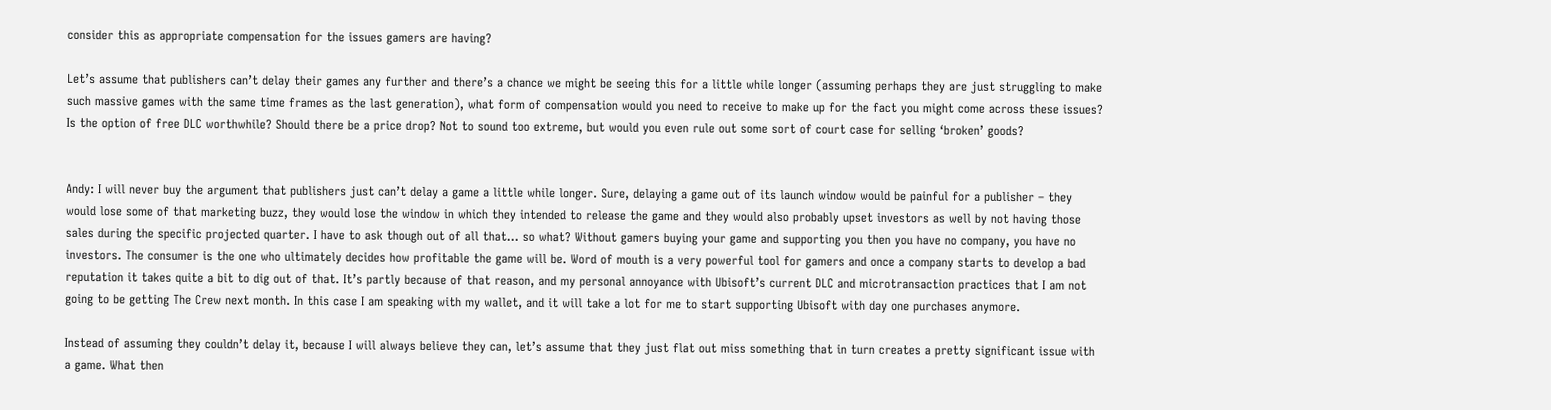consider this as appropriate compensation for the issues gamers are having?

Let’s assume that publishers can’t delay their games any further and there’s a chance we might be seeing this for a little while longer (assuming perhaps they are just struggling to make such massive games with the same time frames as the last generation), what form of compensation would you need to receive to make up for the fact you might come across these issues? Is the option of free DLC worthwhile? Should there be a price drop? Not to sound too extreme, but would you even rule out some sort of court case for selling ‘broken’ goods?


Andy: I will never buy the argument that publishers just can’t delay a game a little while longer. Sure, delaying a game out of its launch window would be painful for a publisher – they would lose some of that marketing buzz, they would lose the window in which they intended to release the game and they would also probably upset investors as well by not having those sales during the specific projected quarter. I have to ask though out of all that… so what? Without gamers buying your game and supporting you then you have no company, you have no investors. The consumer is the one who ultimately decides how profitable the game will be. Word of mouth is a very powerful tool for gamers and once a company starts to develop a bad reputation it takes quite a bit to dig out of that. It’s partly because of that reason, and my personal annoyance with Ubisoft’s current DLC and microtransaction practices that I am not going to be getting The Crew next month. In this case I am speaking with my wallet, and it will take a lot for me to start supporting Ubisoft with day one purchases anymore.

Instead of assuming they couldn’t delay it, because I will always believe they can, let’s assume that they just flat out miss something that in turn creates a pretty significant issue with a game. What then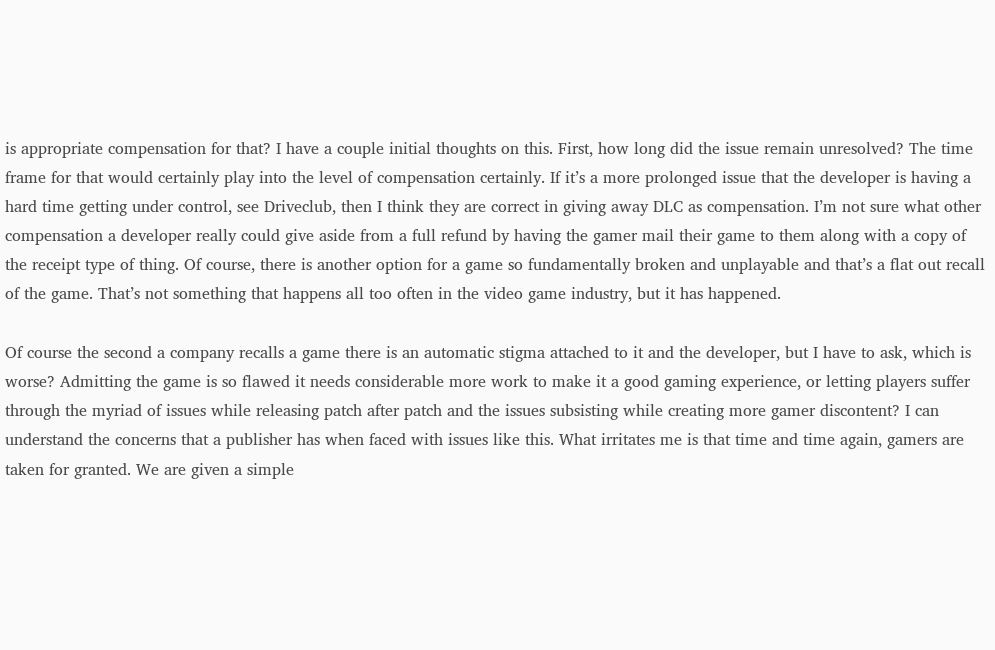is appropriate compensation for that? I have a couple initial thoughts on this. First, how long did the issue remain unresolved? The time frame for that would certainly play into the level of compensation certainly. If it’s a more prolonged issue that the developer is having a hard time getting under control, see Driveclub, then I think they are correct in giving away DLC as compensation. I’m not sure what other compensation a developer really could give aside from a full refund by having the gamer mail their game to them along with a copy of the receipt type of thing. Of course, there is another option for a game so fundamentally broken and unplayable and that’s a flat out recall of the game. That’s not something that happens all too often in the video game industry, but it has happened.

Of course the second a company recalls a game there is an automatic stigma attached to it and the developer, but I have to ask, which is worse? Admitting the game is so flawed it needs considerable more work to make it a good gaming experience, or letting players suffer through the myriad of issues while releasing patch after patch and the issues subsisting while creating more gamer discontent? I can understand the concerns that a publisher has when faced with issues like this. What irritates me is that time and time again, gamers are taken for granted. We are given a simple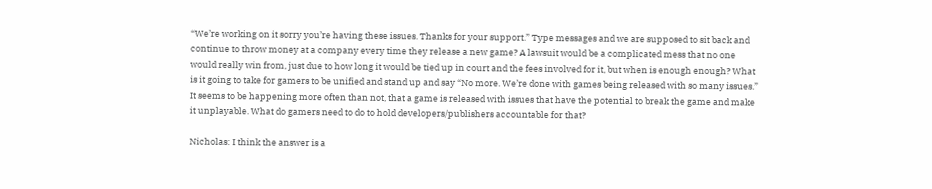“We’re working on it sorry you’re having these issues. Thanks for your support.” Type messages and we are supposed to sit back and continue to throw money at a company every time they release a new game? A lawsuit would be a complicated mess that no one would really win from, just due to how long it would be tied up in court and the fees involved for it, but when is enough enough? What is it going to take for gamers to be unified and stand up and say “No more. We’re done with games being released with so many issues.” It seems to be happening more often than not, that a game is released with issues that have the potential to break the game and make it unplayable. What do gamers need to do to hold developers/publishers accountable for that?

Nicholas: I think the answer is a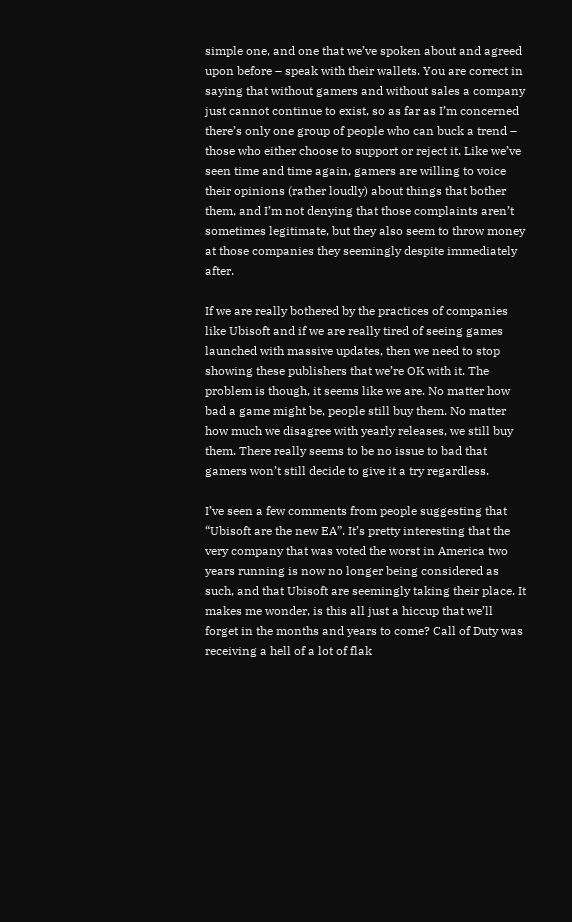simple one, and one that we’ve spoken about and agreed upon before – speak with their wallets. You are correct in saying that without gamers and without sales a company just cannot continue to exist, so as far as I’m concerned there’s only one group of people who can buck a trend – those who either choose to support or reject it. Like we’ve seen time and time again, gamers are willing to voice their opinions (rather loudly) about things that bother them, and I’m not denying that those complaints aren’t sometimes legitimate, but they also seem to throw money at those companies they seemingly despite immediately after.

If we are really bothered by the practices of companies like Ubisoft and if we are really tired of seeing games launched with massive updates, then we need to stop showing these publishers that we’re OK with it. The problem is though, it seems like we are. No matter how bad a game might be, people still buy them. No matter how much we disagree with yearly releases, we still buy them. There really seems to be no issue to bad that gamers won’t still decide to give it a try regardless.

I’ve seen a few comments from people suggesting that “Ubisoft are the new EA”. It’s pretty interesting that the very company that was voted the worst in America two years running is now no longer being considered as such, and that Ubisoft are seemingly taking their place. It makes me wonder, is this all just a hiccup that we’ll forget in the months and years to come? Call of Duty was receiving a hell of a lot of flak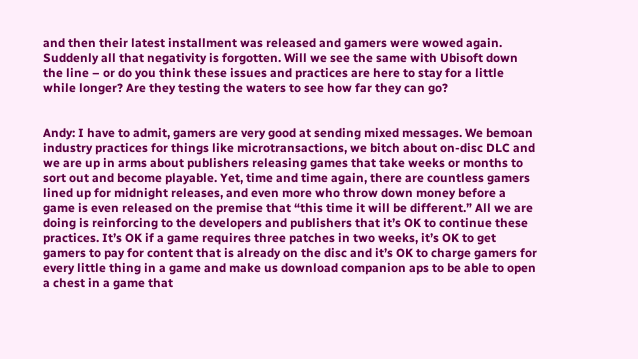and then their latest installment was released and gamers were wowed again. Suddenly all that negativity is forgotten. Will we see the same with Ubisoft down the line – or do you think these issues and practices are here to stay for a little while longer? Are they testing the waters to see how far they can go?


Andy: I have to admit, gamers are very good at sending mixed messages. We bemoan industry practices for things like microtransactions, we bitch about on-disc DLC and we are up in arms about publishers releasing games that take weeks or months to sort out and become playable. Yet, time and time again, there are countless gamers lined up for midnight releases, and even more who throw down money before a game is even released on the premise that “this time it will be different.” All we are doing is reinforcing to the developers and publishers that it’s OK to continue these practices. It’s OK if a game requires three patches in two weeks, it’s OK to get gamers to pay for content that is already on the disc and it’s OK to charge gamers for every little thing in a game and make us download companion aps to be able to open a chest in a game that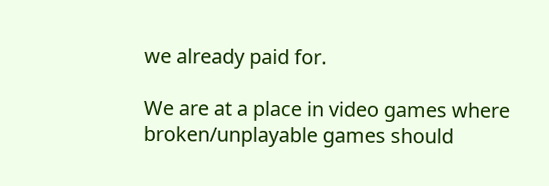we already paid for.

We are at a place in video games where broken/unplayable games should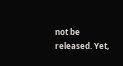not be released. Yet,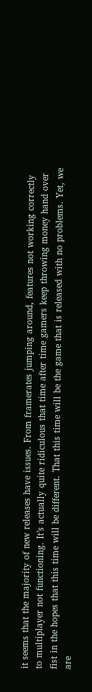it seems that the majority of new releases have issues. From framerates jumping around, features not working correctly to multiplayer not functioning. It’s actually quite ridiculous that time after time gamers keep throwing money hand over fist in the hopes that this time will be different. That this time will be the game that is released with no problems. Yet, we are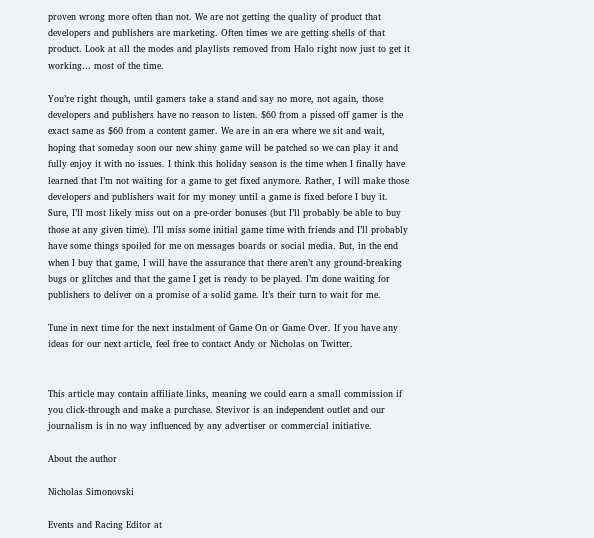proven wrong more often than not. We are not getting the quality of product that developers and publishers are marketing. Often times we are getting shells of that product. Look at all the modes and playlists removed from Halo right now just to get it working… most of the time.

You’re right though, until gamers take a stand and say no more, not again, those developers and publishers have no reason to listen. $60 from a pissed off gamer is the exact same as $60 from a content gamer. We are in an era where we sit and wait, hoping that someday soon our new shiny game will be patched so we can play it and fully enjoy it with no issues. I think this holiday season is the time when I finally have learned that I’m not waiting for a game to get fixed anymore. Rather, I will make those developers and publishers wait for my money until a game is fixed before I buy it. Sure, I’ll most likely miss out on a pre-order bonuses (but I’ll probably be able to buy those at any given time). I’ll miss some initial game time with friends and I’ll probably have some things spoiled for me on messages boards or social media. But, in the end when I buy that game, I will have the assurance that there aren’t any ground-breaking bugs or glitches and that the game I get is ready to be played. I’m done waiting for publishers to deliver on a promise of a solid game. It’s their turn to wait for me.

Tune in next time for the next instalment of Game On or Game Over. If you have any ideas for our next article, feel free to contact Andy or Nicholas on Twitter.


This article may contain affiliate links, meaning we could earn a small commission if you click-through and make a purchase. Stevivor is an independent outlet and our journalism is in no way influenced by any advertiser or commercial initiative.

About the author

Nicholas Simonovski

Events and Racing Editor at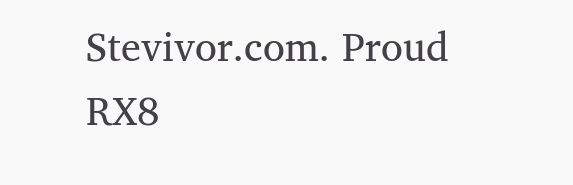Stevivor.com. Proud RX8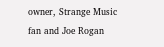owner, Strange Music fan and Joe Rogan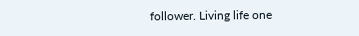follower. Living life one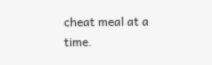cheat meal at a time.